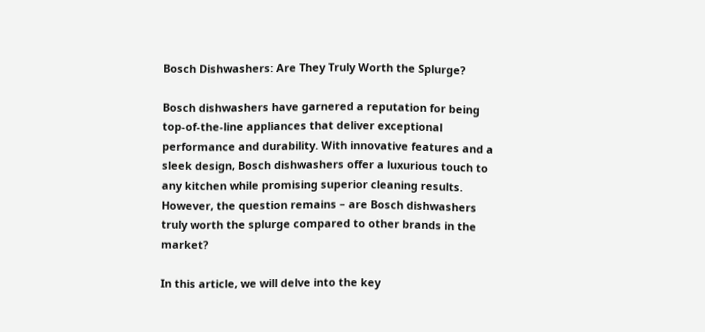Bosch Dishwashers: Are They Truly Worth the Splurge?

Bosch dishwashers have garnered a reputation for being top-of-the-line appliances that deliver exceptional performance and durability. With innovative features and a sleek design, Bosch dishwashers offer a luxurious touch to any kitchen while promising superior cleaning results. However, the question remains – are Bosch dishwashers truly worth the splurge compared to other brands in the market?

In this article, we will delve into the key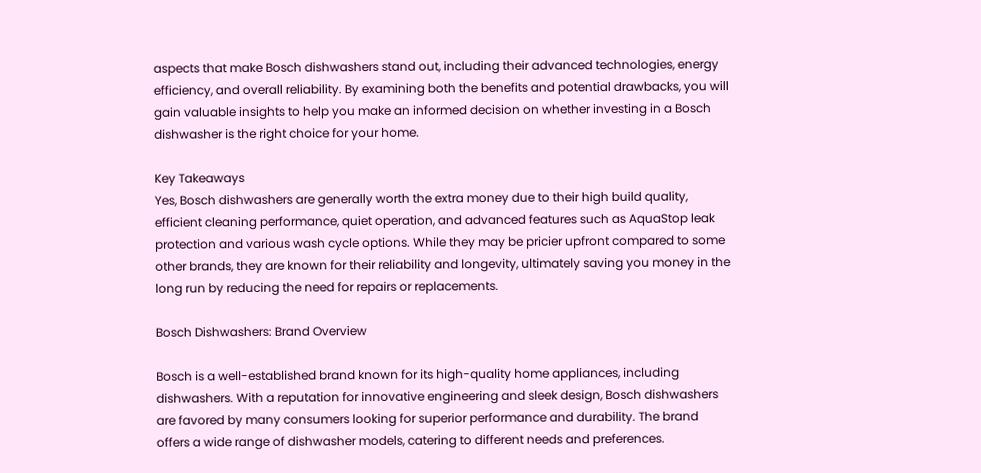aspects that make Bosch dishwashers stand out, including their advanced technologies, energy efficiency, and overall reliability. By examining both the benefits and potential drawbacks, you will gain valuable insights to help you make an informed decision on whether investing in a Bosch dishwasher is the right choice for your home.

Key Takeaways
Yes, Bosch dishwashers are generally worth the extra money due to their high build quality, efficient cleaning performance, quiet operation, and advanced features such as AquaStop leak protection and various wash cycle options. While they may be pricier upfront compared to some other brands, they are known for their reliability and longevity, ultimately saving you money in the long run by reducing the need for repairs or replacements.

Bosch Dishwashers: Brand Overview

Bosch is a well-established brand known for its high-quality home appliances, including dishwashers. With a reputation for innovative engineering and sleek design, Bosch dishwashers are favored by many consumers looking for superior performance and durability. The brand offers a wide range of dishwasher models, catering to different needs and preferences.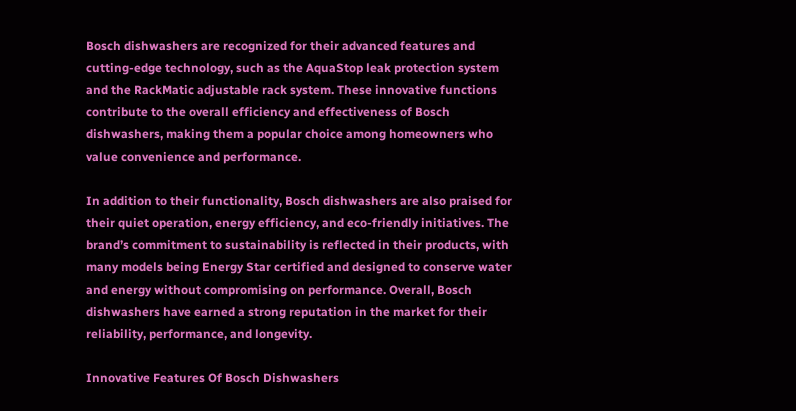Bosch dishwashers are recognized for their advanced features and cutting-edge technology, such as the AquaStop leak protection system and the RackMatic adjustable rack system. These innovative functions contribute to the overall efficiency and effectiveness of Bosch dishwashers, making them a popular choice among homeowners who value convenience and performance.

In addition to their functionality, Bosch dishwashers are also praised for their quiet operation, energy efficiency, and eco-friendly initiatives. The brand’s commitment to sustainability is reflected in their products, with many models being Energy Star certified and designed to conserve water and energy without compromising on performance. Overall, Bosch dishwashers have earned a strong reputation in the market for their reliability, performance, and longevity.

Innovative Features Of Bosch Dishwashers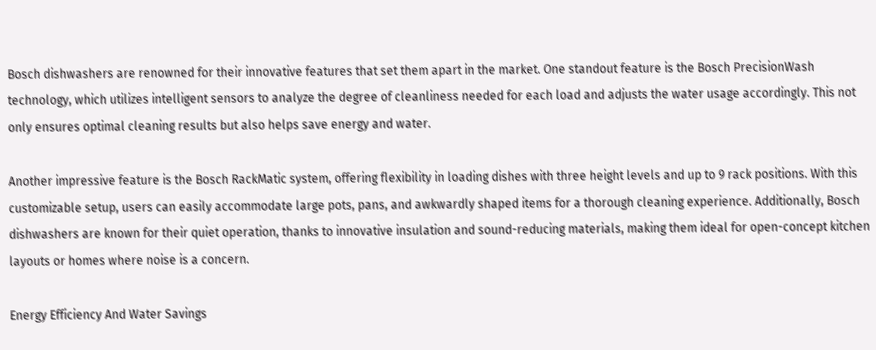Bosch dishwashers are renowned for their innovative features that set them apart in the market. One standout feature is the Bosch PrecisionWash technology, which utilizes intelligent sensors to analyze the degree of cleanliness needed for each load and adjusts the water usage accordingly. This not only ensures optimal cleaning results but also helps save energy and water.

Another impressive feature is the Bosch RackMatic system, offering flexibility in loading dishes with three height levels and up to 9 rack positions. With this customizable setup, users can easily accommodate large pots, pans, and awkwardly shaped items for a thorough cleaning experience. Additionally, Bosch dishwashers are known for their quiet operation, thanks to innovative insulation and sound-reducing materials, making them ideal for open-concept kitchen layouts or homes where noise is a concern.

Energy Efficiency And Water Savings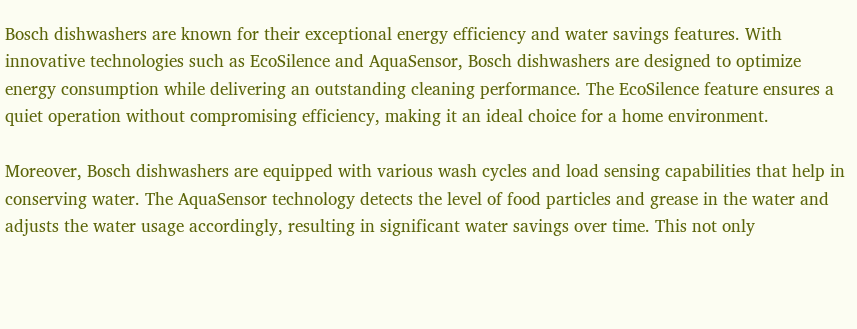Bosch dishwashers are known for their exceptional energy efficiency and water savings features. With innovative technologies such as EcoSilence and AquaSensor, Bosch dishwashers are designed to optimize energy consumption while delivering an outstanding cleaning performance. The EcoSilence feature ensures a quiet operation without compromising efficiency, making it an ideal choice for a home environment.

Moreover, Bosch dishwashers are equipped with various wash cycles and load sensing capabilities that help in conserving water. The AquaSensor technology detects the level of food particles and grease in the water and adjusts the water usage accordingly, resulting in significant water savings over time. This not only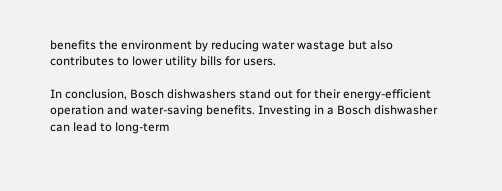benefits the environment by reducing water wastage but also contributes to lower utility bills for users.

In conclusion, Bosch dishwashers stand out for their energy-efficient operation and water-saving benefits. Investing in a Bosch dishwasher can lead to long-term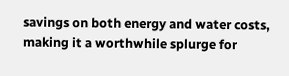savings on both energy and water costs, making it a worthwhile splurge for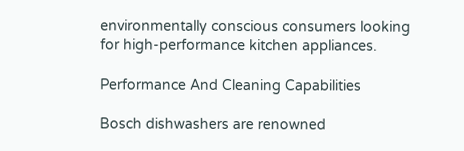environmentally conscious consumers looking for high-performance kitchen appliances.

Performance And Cleaning Capabilities

Bosch dishwashers are renowned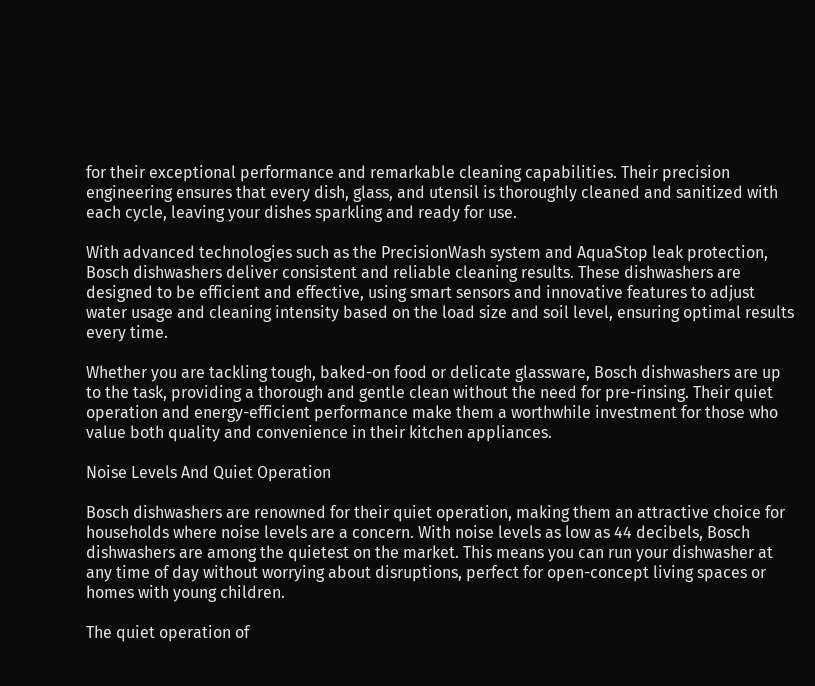for their exceptional performance and remarkable cleaning capabilities. Their precision engineering ensures that every dish, glass, and utensil is thoroughly cleaned and sanitized with each cycle, leaving your dishes sparkling and ready for use.

With advanced technologies such as the PrecisionWash system and AquaStop leak protection, Bosch dishwashers deliver consistent and reliable cleaning results. These dishwashers are designed to be efficient and effective, using smart sensors and innovative features to adjust water usage and cleaning intensity based on the load size and soil level, ensuring optimal results every time.

Whether you are tackling tough, baked-on food or delicate glassware, Bosch dishwashers are up to the task, providing a thorough and gentle clean without the need for pre-rinsing. Their quiet operation and energy-efficient performance make them a worthwhile investment for those who value both quality and convenience in their kitchen appliances.

Noise Levels And Quiet Operation

Bosch dishwashers are renowned for their quiet operation, making them an attractive choice for households where noise levels are a concern. With noise levels as low as 44 decibels, Bosch dishwashers are among the quietest on the market. This means you can run your dishwasher at any time of day without worrying about disruptions, perfect for open-concept living spaces or homes with young children.

The quiet operation of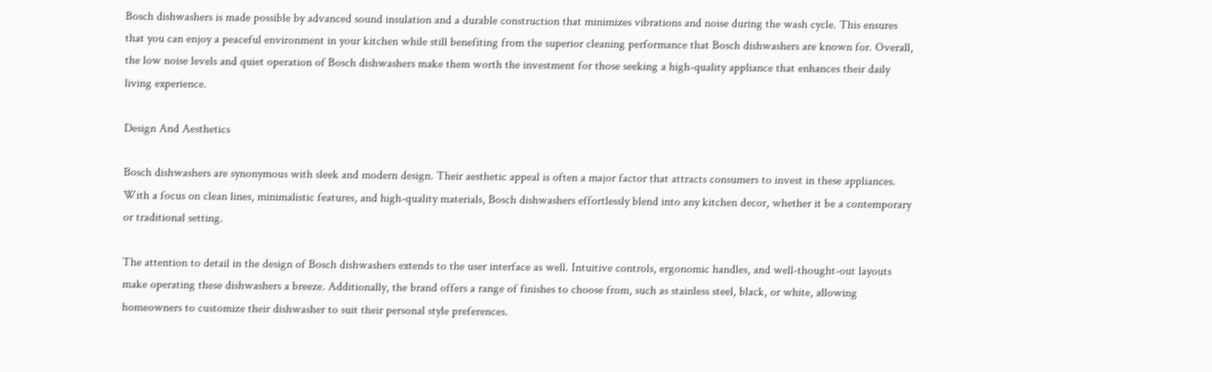Bosch dishwashers is made possible by advanced sound insulation and a durable construction that minimizes vibrations and noise during the wash cycle. This ensures that you can enjoy a peaceful environment in your kitchen while still benefiting from the superior cleaning performance that Bosch dishwashers are known for. Overall, the low noise levels and quiet operation of Bosch dishwashers make them worth the investment for those seeking a high-quality appliance that enhances their daily living experience.

Design And Aesthetics

Bosch dishwashers are synonymous with sleek and modern design. Their aesthetic appeal is often a major factor that attracts consumers to invest in these appliances. With a focus on clean lines, minimalistic features, and high-quality materials, Bosch dishwashers effortlessly blend into any kitchen decor, whether it be a contemporary or traditional setting.

The attention to detail in the design of Bosch dishwashers extends to the user interface as well. Intuitive controls, ergonomic handles, and well-thought-out layouts make operating these dishwashers a breeze. Additionally, the brand offers a range of finishes to choose from, such as stainless steel, black, or white, allowing homeowners to customize their dishwasher to suit their personal style preferences.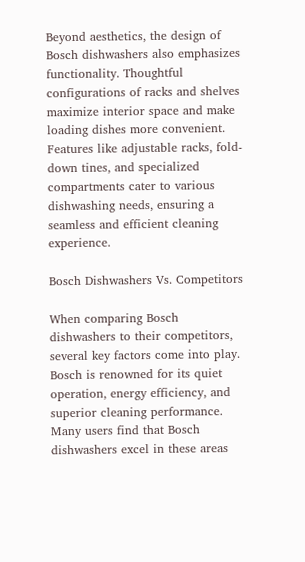Beyond aesthetics, the design of Bosch dishwashers also emphasizes functionality. Thoughtful configurations of racks and shelves maximize interior space and make loading dishes more convenient. Features like adjustable racks, fold-down tines, and specialized compartments cater to various dishwashing needs, ensuring a seamless and efficient cleaning experience.

Bosch Dishwashers Vs. Competitors

When comparing Bosch dishwashers to their competitors, several key factors come into play. Bosch is renowned for its quiet operation, energy efficiency, and superior cleaning performance. Many users find that Bosch dishwashers excel in these areas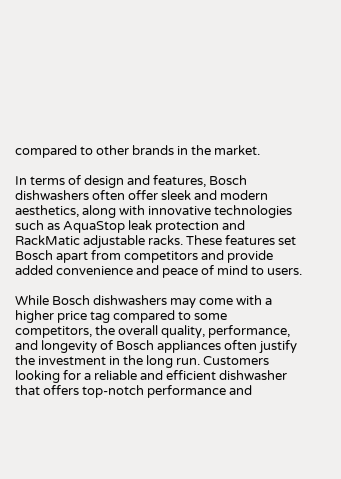compared to other brands in the market.

In terms of design and features, Bosch dishwashers often offer sleek and modern aesthetics, along with innovative technologies such as AquaStop leak protection and RackMatic adjustable racks. These features set Bosch apart from competitors and provide added convenience and peace of mind to users.

While Bosch dishwashers may come with a higher price tag compared to some competitors, the overall quality, performance, and longevity of Bosch appliances often justify the investment in the long run. Customers looking for a reliable and efficient dishwasher that offers top-notch performance and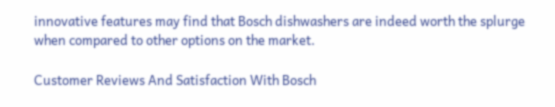innovative features may find that Bosch dishwashers are indeed worth the splurge when compared to other options on the market.

Customer Reviews And Satisfaction With Bosch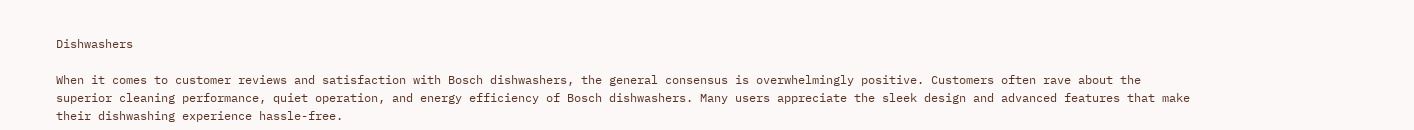Dishwashers

When it comes to customer reviews and satisfaction with Bosch dishwashers, the general consensus is overwhelmingly positive. Customers often rave about the superior cleaning performance, quiet operation, and energy efficiency of Bosch dishwashers. Many users appreciate the sleek design and advanced features that make their dishwashing experience hassle-free.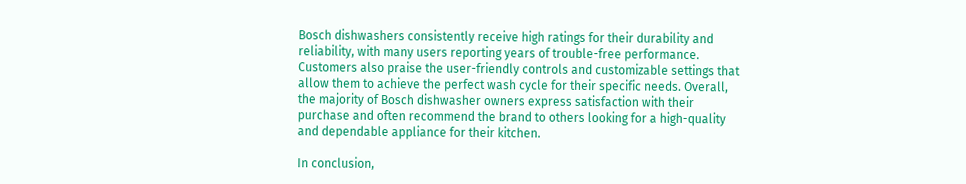Bosch dishwashers consistently receive high ratings for their durability and reliability, with many users reporting years of trouble-free performance. Customers also praise the user-friendly controls and customizable settings that allow them to achieve the perfect wash cycle for their specific needs. Overall, the majority of Bosch dishwasher owners express satisfaction with their purchase and often recommend the brand to others looking for a high-quality and dependable appliance for their kitchen.

In conclusion,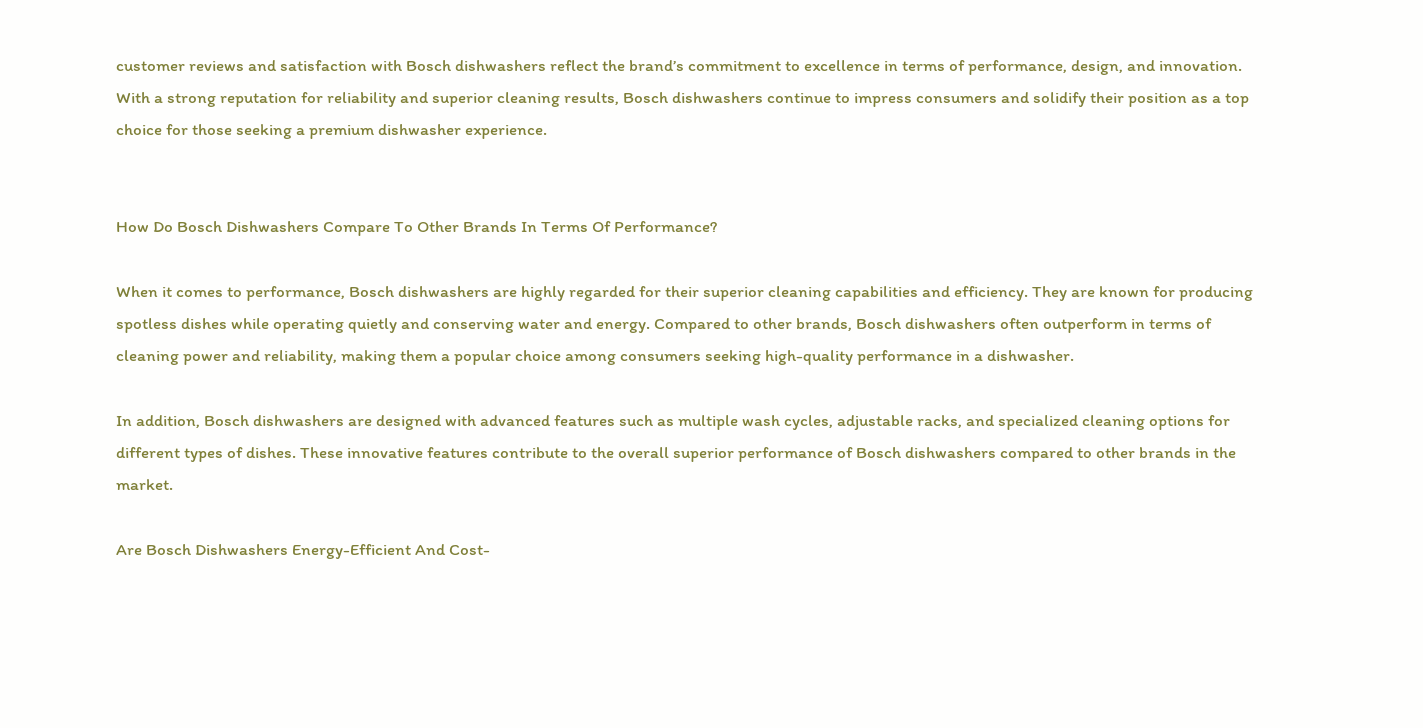customer reviews and satisfaction with Bosch dishwashers reflect the brand’s commitment to excellence in terms of performance, design, and innovation. With a strong reputation for reliability and superior cleaning results, Bosch dishwashers continue to impress consumers and solidify their position as a top choice for those seeking a premium dishwasher experience.


How Do Bosch Dishwashers Compare To Other Brands In Terms Of Performance?

When it comes to performance, Bosch dishwashers are highly regarded for their superior cleaning capabilities and efficiency. They are known for producing spotless dishes while operating quietly and conserving water and energy. Compared to other brands, Bosch dishwashers often outperform in terms of cleaning power and reliability, making them a popular choice among consumers seeking high-quality performance in a dishwasher.

In addition, Bosch dishwashers are designed with advanced features such as multiple wash cycles, adjustable racks, and specialized cleaning options for different types of dishes. These innovative features contribute to the overall superior performance of Bosch dishwashers compared to other brands in the market.

Are Bosch Dishwashers Energy-Efficient And Cost-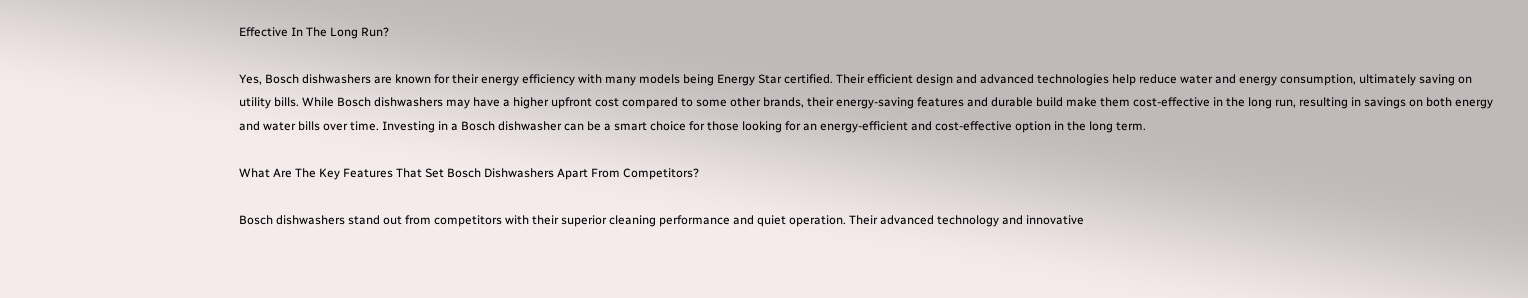Effective In The Long Run?

Yes, Bosch dishwashers are known for their energy efficiency with many models being Energy Star certified. Their efficient design and advanced technologies help reduce water and energy consumption, ultimately saving on utility bills. While Bosch dishwashers may have a higher upfront cost compared to some other brands, their energy-saving features and durable build make them cost-effective in the long run, resulting in savings on both energy and water bills over time. Investing in a Bosch dishwasher can be a smart choice for those looking for an energy-efficient and cost-effective option in the long term.

What Are The Key Features That Set Bosch Dishwashers Apart From Competitors?

Bosch dishwashers stand out from competitors with their superior cleaning performance and quiet operation. Their advanced technology and innovative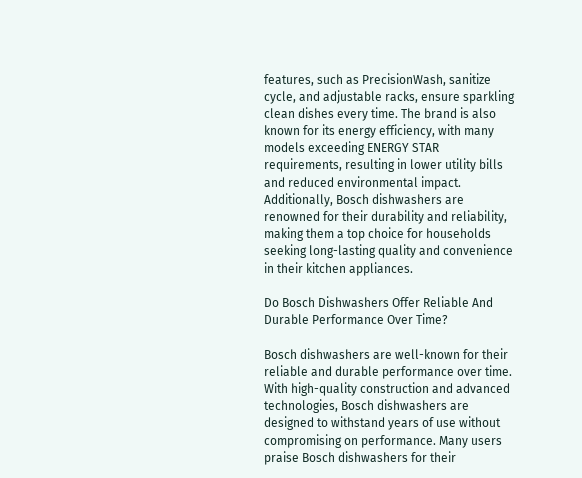features, such as PrecisionWash, sanitize cycle, and adjustable racks, ensure sparkling clean dishes every time. The brand is also known for its energy efficiency, with many models exceeding ENERGY STAR requirements, resulting in lower utility bills and reduced environmental impact. Additionally, Bosch dishwashers are renowned for their durability and reliability, making them a top choice for households seeking long-lasting quality and convenience in their kitchen appliances.

Do Bosch Dishwashers Offer Reliable And Durable Performance Over Time?

Bosch dishwashers are well-known for their reliable and durable performance over time. With high-quality construction and advanced technologies, Bosch dishwashers are designed to withstand years of use without compromising on performance. Many users praise Bosch dishwashers for their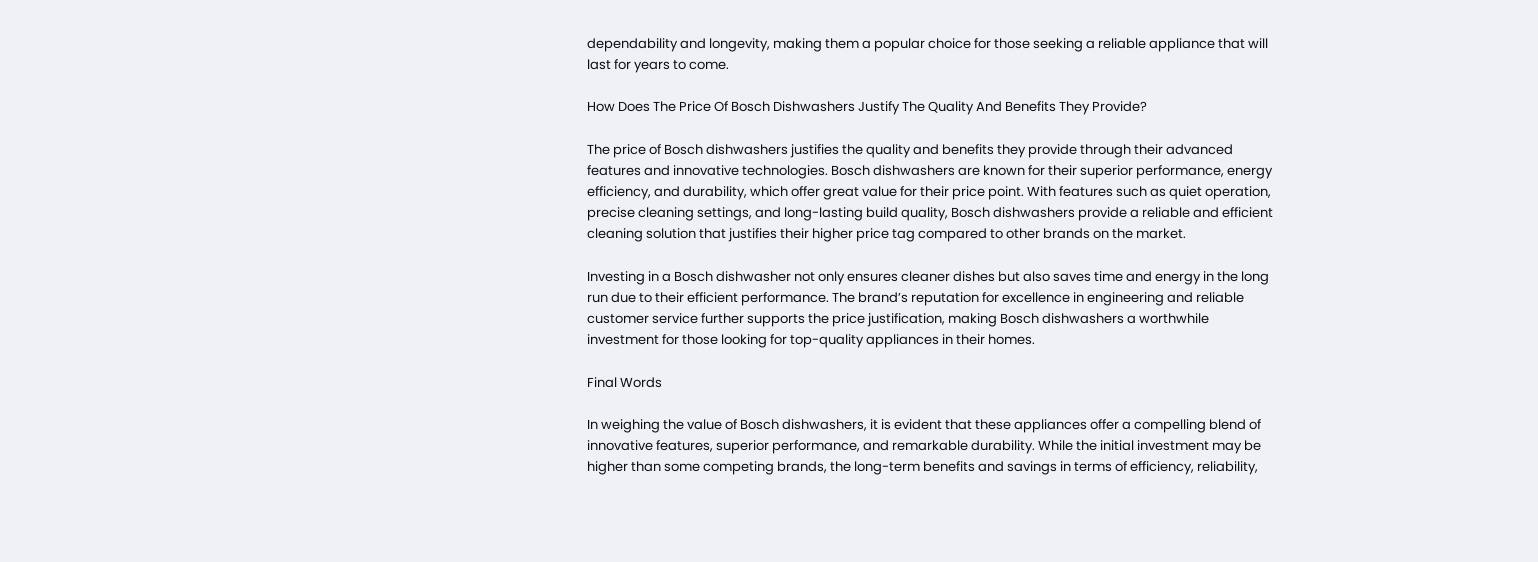dependability and longevity, making them a popular choice for those seeking a reliable appliance that will last for years to come.

How Does The Price Of Bosch Dishwashers Justify The Quality And Benefits They Provide?

The price of Bosch dishwashers justifies the quality and benefits they provide through their advanced features and innovative technologies. Bosch dishwashers are known for their superior performance, energy efficiency, and durability, which offer great value for their price point. With features such as quiet operation, precise cleaning settings, and long-lasting build quality, Bosch dishwashers provide a reliable and efficient cleaning solution that justifies their higher price tag compared to other brands on the market.

Investing in a Bosch dishwasher not only ensures cleaner dishes but also saves time and energy in the long run due to their efficient performance. The brand’s reputation for excellence in engineering and reliable customer service further supports the price justification, making Bosch dishwashers a worthwhile investment for those looking for top-quality appliances in their homes.

Final Words

In weighing the value of Bosch dishwashers, it is evident that these appliances offer a compelling blend of innovative features, superior performance, and remarkable durability. While the initial investment may be higher than some competing brands, the long-term benefits and savings in terms of efficiency, reliability,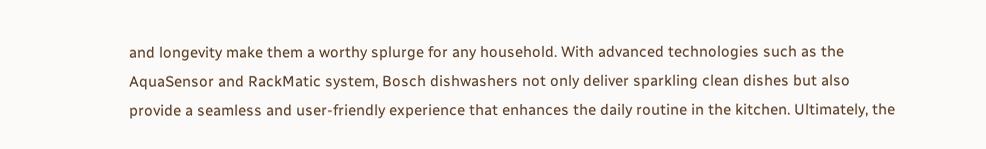and longevity make them a worthy splurge for any household. With advanced technologies such as the AquaSensor and RackMatic system, Bosch dishwashers not only deliver sparkling clean dishes but also provide a seamless and user-friendly experience that enhances the daily routine in the kitchen. Ultimately, the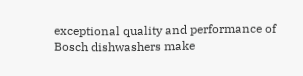exceptional quality and performance of Bosch dishwashers make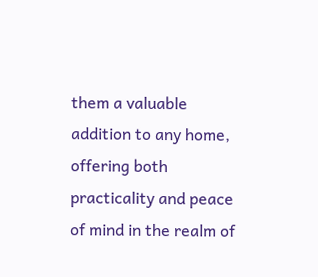them a valuable addition to any home, offering both practicality and peace of mind in the realm of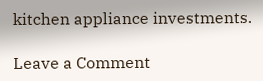kitchen appliance investments.

Leave a Comment